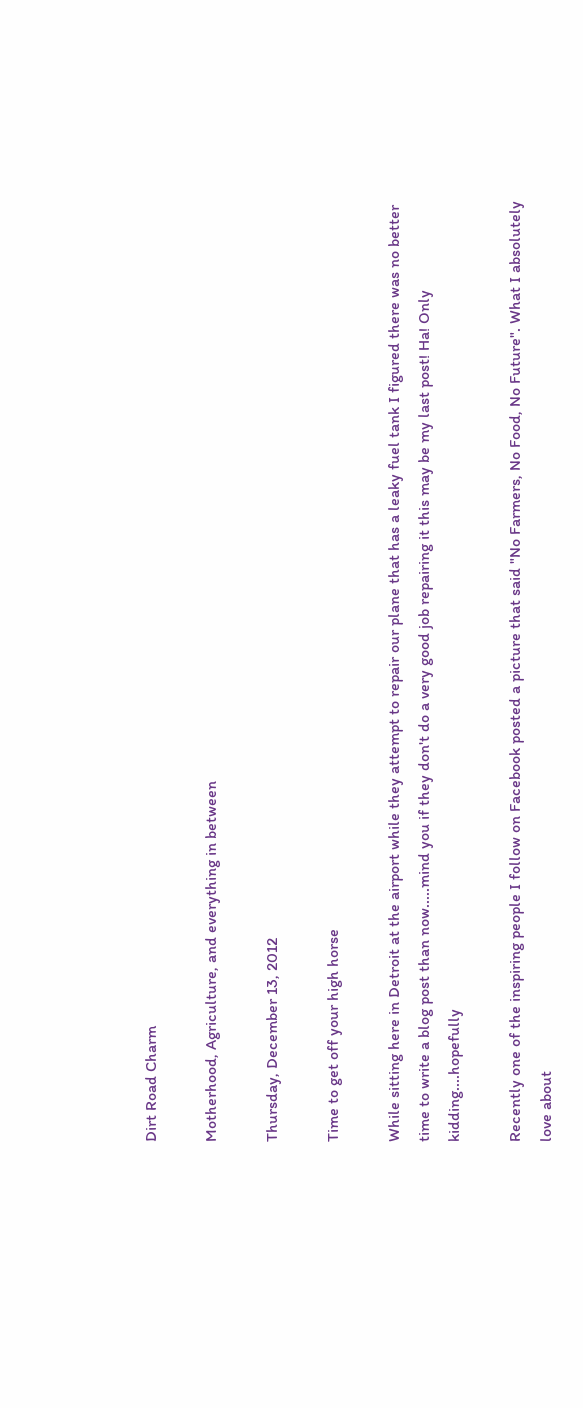Dirt Road Charm

Motherhood, Agriculture, and everything in between

Thursday, December 13, 2012

Time to get off your high horse

While sitting here in Detroit at the airport while they attempt to repair our plane that has a leaky fuel tank I figured there was no better time to write a blog post than now.....mind you if they don't do a very good job repairing it this may be my last post! Ha! Only kidding....hopefully

Recently one of the inspiring people I follow on Facebook posted a picture that said "No Farmers, No Food, No Future". What I absolutely love about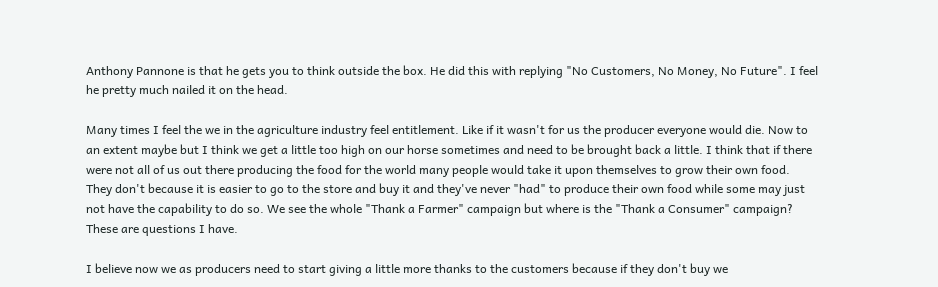Anthony Pannone is that he gets you to think outside the box. He did this with replying "No Customers, No Money, No Future". I feel he pretty much nailed it on the head.

Many times I feel the we in the agriculture industry feel entitlement. Like if it wasn't for us the producer everyone would die. Now to an extent maybe but I think we get a little too high on our horse sometimes and need to be brought back a little. I think that if there were not all of us out there producing the food for the world many people would take it upon themselves to grow their own food. They don't because it is easier to go to the store and buy it and they've never "had" to produce their own food while some may just not have the capability to do so. We see the whole "Thank a Farmer" campaign but where is the "Thank a Consumer" campaign? These are questions I have.

I believe now we as producers need to start giving a little more thanks to the customers because if they don't buy we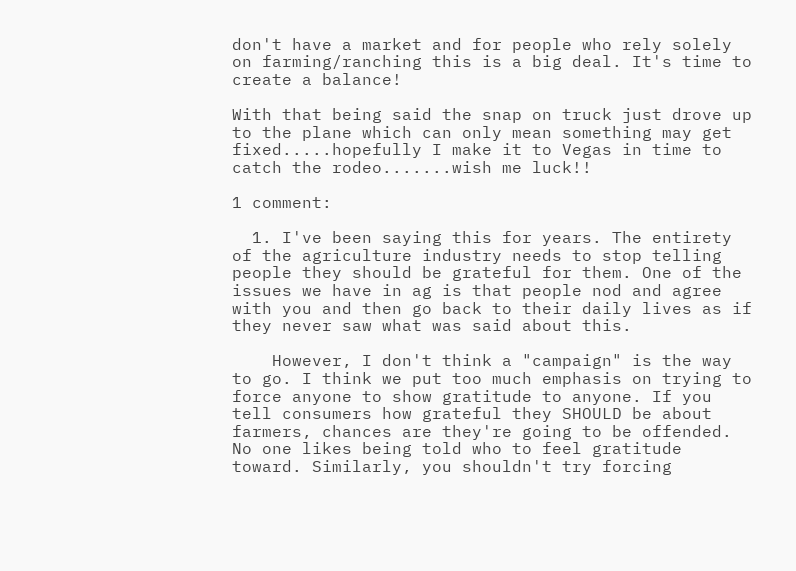don't have a market and for people who rely solely on farming/ranching this is a big deal. It's time to create a balance!

With that being said the snap on truck just drove up to the plane which can only mean something may get fixed.....hopefully I make it to Vegas in time to catch the rodeo.......wish me luck!!

1 comment:

  1. I've been saying this for years. The entirety of the agriculture industry needs to stop telling people they should be grateful for them. One of the issues we have in ag is that people nod and agree with you and then go back to their daily lives as if they never saw what was said about this.

    However, I don't think a "campaign" is the way to go. I think we put too much emphasis on trying to force anyone to show gratitude to anyone. If you tell consumers how grateful they SHOULD be about farmers, chances are they're going to be offended. No one likes being told who to feel gratitude toward. Similarly, you shouldn't try forcing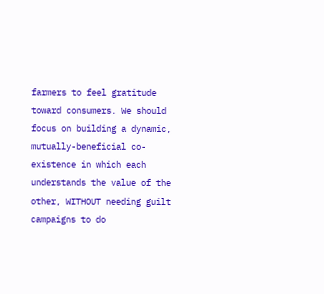farmers to feel gratitude toward consumers. We should focus on building a dynamic, mutually-beneficial co-existence in which each understands the value of the other, WITHOUT needing guilt campaigns to do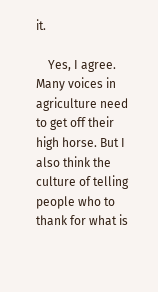it.

    Yes, I agree. Many voices in agriculture need to get off their high horse. But I also think the culture of telling people who to thank for what is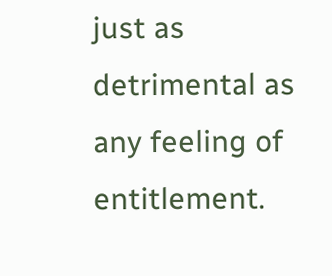just as detrimental as any feeling of entitlement.